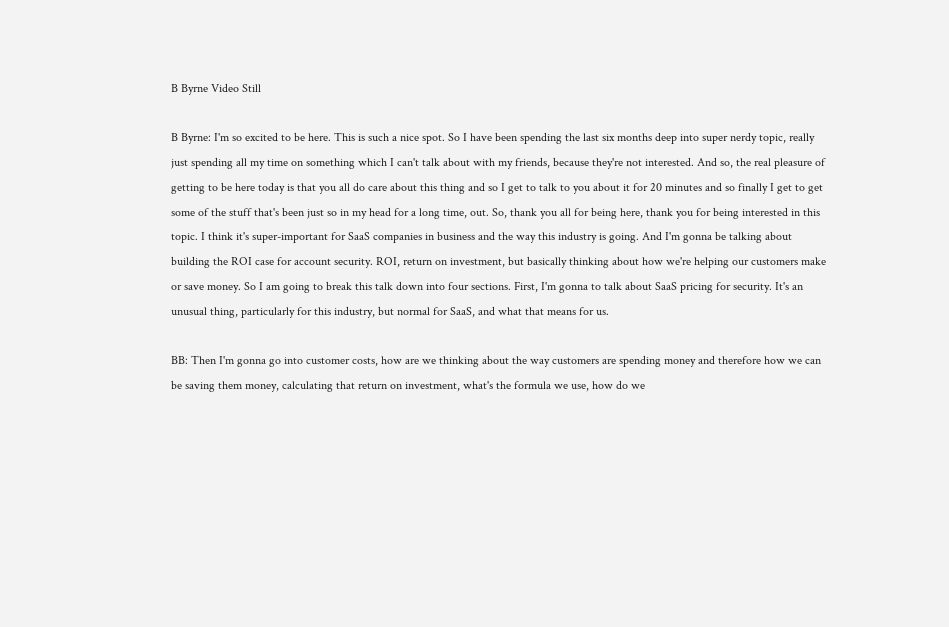B Byrne Video Still

B Byrne: I'm so excited to be here. This is such a nice spot. So I have been spending the last six months deep into super nerdy topic, really just spending all my time on something which I can't talk about with my friends, because they're not interested. And so, the real pleasure of getting to be here today is that you all do care about this thing and so I get to talk to you about it for 20 minutes and so finally I get to get some of the stuff that's been just so in my head for a long time, out. So, thank you all for being here, thank you for being interested in this topic. I think it's super-important for SaaS companies in business and the way this industry is going. And I'm gonna be talking about building the ROI case for account security. ROI, return on investment, but basically thinking about how we're helping our customers make or save money. So I am going to break this talk down into four sections. First, I'm gonna to talk about SaaS pricing for security. It's an unusual thing, particularly for this industry, but normal for SaaS, and what that means for us.

BB: Then I'm gonna go into customer costs, how are we thinking about the way customers are spending money and therefore how we can be saving them money, calculating that return on investment, what's the formula we use, how do we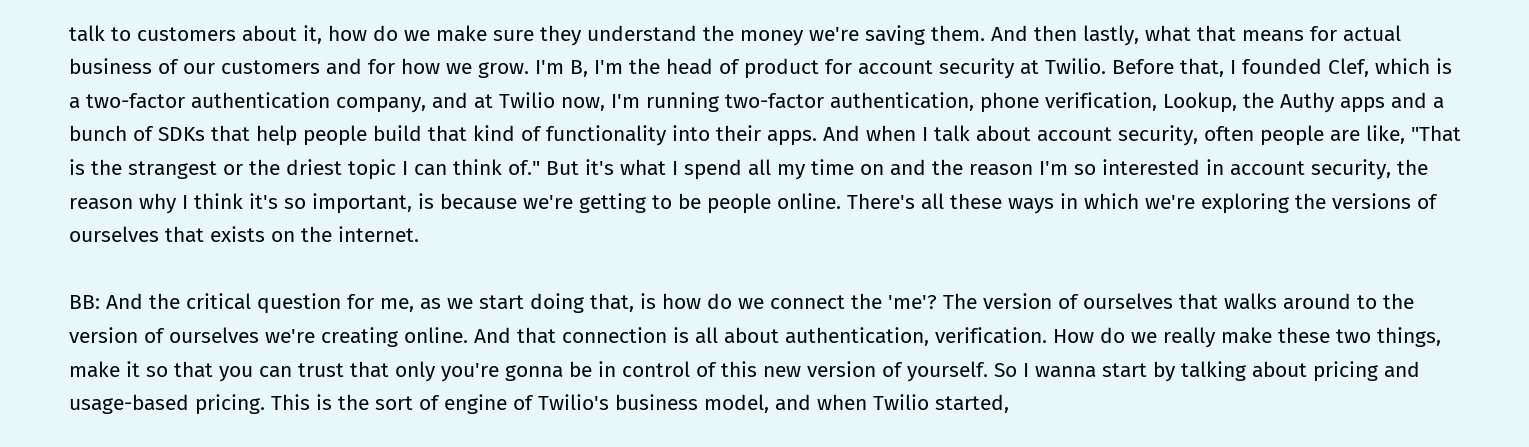talk to customers about it, how do we make sure they understand the money we're saving them. And then lastly, what that means for actual business of our customers and for how we grow. I'm B, I'm the head of product for account security at Twilio. Before that, I founded Clef, which is a two-factor authentication company, and at Twilio now, I'm running two-factor authentication, phone verification, Lookup, the Authy apps and a bunch of SDKs that help people build that kind of functionality into their apps. And when I talk about account security, often people are like, "That is the strangest or the driest topic I can think of." But it's what I spend all my time on and the reason I'm so interested in account security, the reason why I think it's so important, is because we're getting to be people online. There's all these ways in which we're exploring the versions of ourselves that exists on the internet.

BB: And the critical question for me, as we start doing that, is how do we connect the 'me'? The version of ourselves that walks around to the version of ourselves we're creating online. And that connection is all about authentication, verification. How do we really make these two things, make it so that you can trust that only you're gonna be in control of this new version of yourself. So I wanna start by talking about pricing and usage-based pricing. This is the sort of engine of Twilio's business model, and when Twilio started,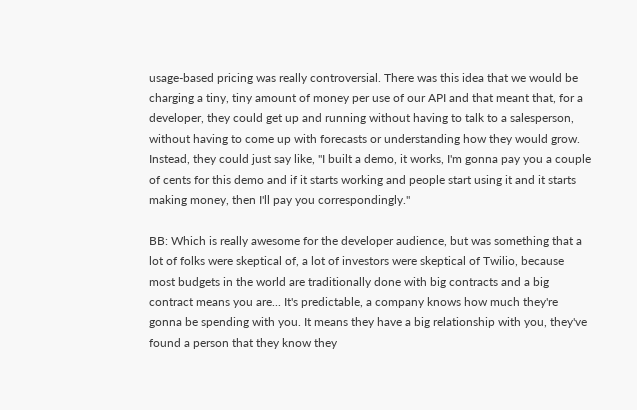usage-based pricing was really controversial. There was this idea that we would be charging a tiny, tiny amount of money per use of our API and that meant that, for a developer, they could get up and running without having to talk to a salesperson, without having to come up with forecasts or understanding how they would grow. Instead, they could just say like, "I built a demo, it works, I'm gonna pay you a couple of cents for this demo and if it starts working and people start using it and it starts making money, then I'll pay you correspondingly."

BB: Which is really awesome for the developer audience, but was something that a lot of folks were skeptical of, a lot of investors were skeptical of Twilio, because most budgets in the world are traditionally done with big contracts and a big contract means you are... It's predictable, a company knows how much they're gonna be spending with you. It means they have a big relationship with you, they've found a person that they know they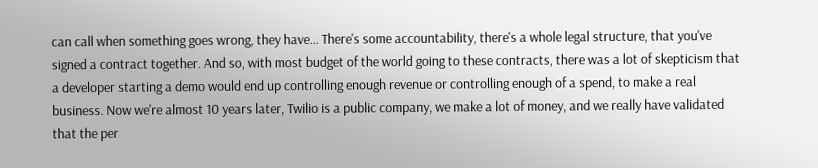can call when something goes wrong, they have... There's some accountability, there's a whole legal structure, that you've signed a contract together. And so, with most budget of the world going to these contracts, there was a lot of skepticism that a developer starting a demo would end up controlling enough revenue or controlling enough of a spend, to make a real business. Now we're almost 10 years later, Twilio is a public company, we make a lot of money, and we really have validated that the per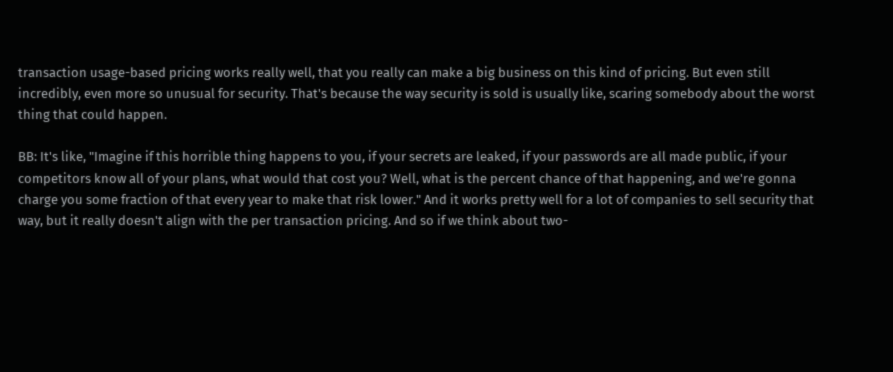transaction usage-based pricing works really well, that you really can make a big business on this kind of pricing. But even still incredibly, even more so unusual for security. That's because the way security is sold is usually like, scaring somebody about the worst thing that could happen.

BB: It's like, "Imagine if this horrible thing happens to you, if your secrets are leaked, if your passwords are all made public, if your competitors know all of your plans, what would that cost you? Well, what is the percent chance of that happening, and we're gonna charge you some fraction of that every year to make that risk lower." And it works pretty well for a lot of companies to sell security that way, but it really doesn't align with the per transaction pricing. And so if we think about two-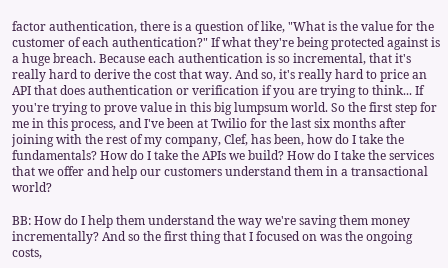factor authentication, there is a question of like, "What is the value for the customer of each authentication?" If what they're being protected against is a huge breach. Because each authentication is so incremental, that it's really hard to derive the cost that way. And so, it's really hard to price an API that does authentication or verification if you are trying to think... If you're trying to prove value in this big lumpsum world. So the first step for me in this process, and I've been at Twilio for the last six months after joining with the rest of my company, Clef, has been, how do I take the fundamentals? How do I take the APIs we build? How do I take the services that we offer and help our customers understand them in a transactional world?

BB: How do I help them understand the way we're saving them money incrementally? And so the first thing that I focused on was the ongoing costs,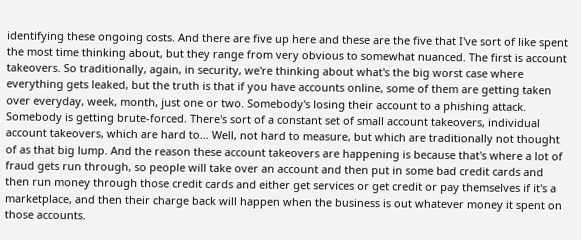identifying these ongoing costs. And there are five up here and these are the five that I've sort of like spent the most time thinking about, but they range from very obvious to somewhat nuanced. The first is account takeovers. So traditionally, again, in security, we're thinking about what's the big worst case where everything gets leaked, but the truth is that if you have accounts online, some of them are getting taken over everyday, week, month, just one or two. Somebody's losing their account to a phishing attack. Somebody is getting brute-forced. There's sort of a constant set of small account takeovers, individual account takeovers, which are hard to... Well, not hard to measure, but which are traditionally not thought of as that big lump. And the reason these account takeovers are happening is because that's where a lot of fraud gets run through, so people will take over an account and then put in some bad credit cards and then run money through those credit cards and either get services or get credit or pay themselves if it's a marketplace, and then their charge back will happen when the business is out whatever money it spent on those accounts.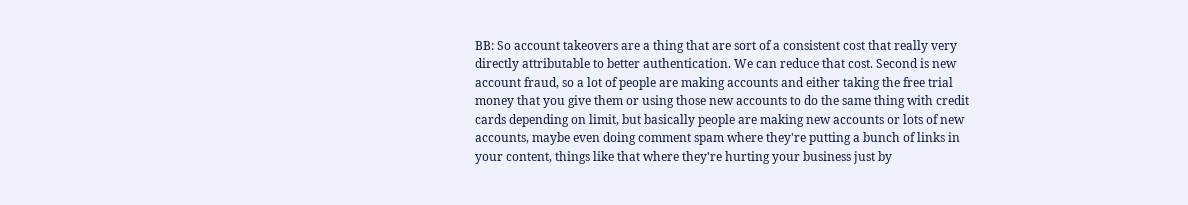BB: So account takeovers are a thing that are sort of a consistent cost that really very directly attributable to better authentication. We can reduce that cost. Second is new account fraud, so a lot of people are making accounts and either taking the free trial money that you give them or using those new accounts to do the same thing with credit cards depending on limit, but basically people are making new accounts or lots of new accounts, maybe even doing comment spam where they're putting a bunch of links in your content, things like that where they're hurting your business just by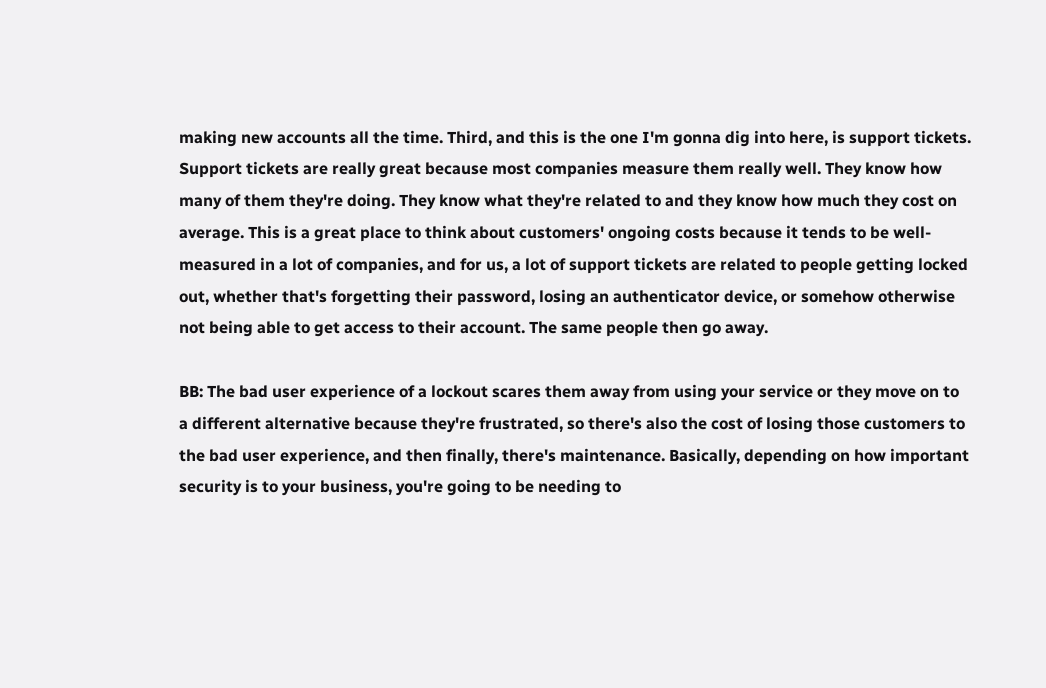making new accounts all the time. Third, and this is the one I'm gonna dig into here, is support tickets. Support tickets are really great because most companies measure them really well. They know how many of them they're doing. They know what they're related to and they know how much they cost on average. This is a great place to think about customers' ongoing costs because it tends to be well-measured in a lot of companies, and for us, a lot of support tickets are related to people getting locked out, whether that's forgetting their password, losing an authenticator device, or somehow otherwise not being able to get access to their account. The same people then go away.

BB: The bad user experience of a lockout scares them away from using your service or they move on to a different alternative because they're frustrated, so there's also the cost of losing those customers to the bad user experience, and then finally, there's maintenance. Basically, depending on how important security is to your business, you're going to be needing to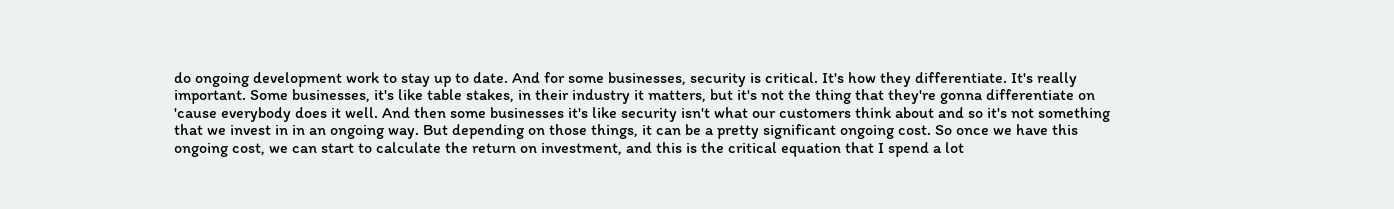do ongoing development work to stay up to date. And for some businesses, security is critical. It's how they differentiate. It's really important. Some businesses, it's like table stakes, in their industry it matters, but it's not the thing that they're gonna differentiate on 'cause everybody does it well. And then some businesses it's like security isn't what our customers think about and so it's not something that we invest in in an ongoing way. But depending on those things, it can be a pretty significant ongoing cost. So once we have this ongoing cost, we can start to calculate the return on investment, and this is the critical equation that I spend a lot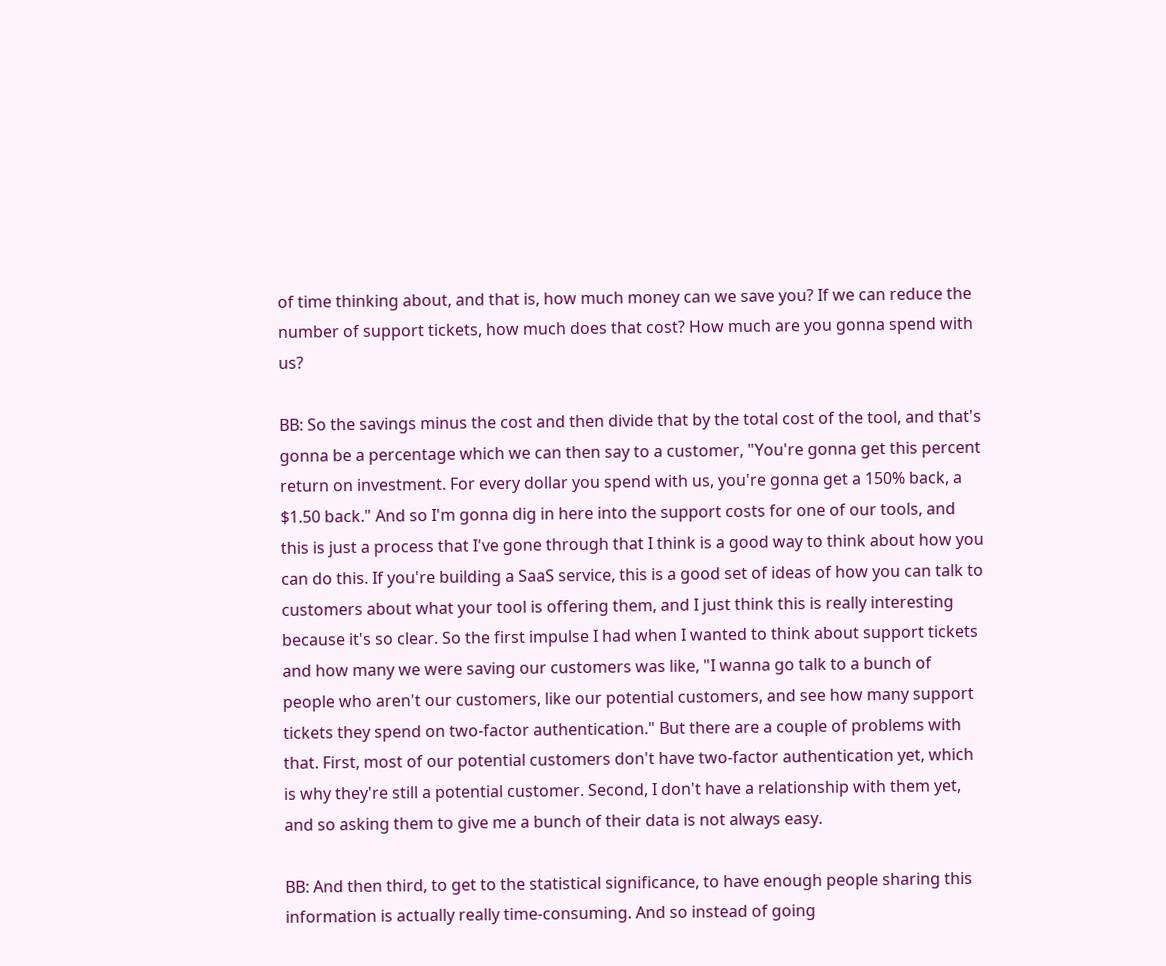of time thinking about, and that is, how much money can we save you? If we can reduce the number of support tickets, how much does that cost? How much are you gonna spend with us?

BB: So the savings minus the cost and then divide that by the total cost of the tool, and that's gonna be a percentage which we can then say to a customer, "You're gonna get this percent return on investment. For every dollar you spend with us, you're gonna get a 150% back, a $1.50 back." And so I'm gonna dig in here into the support costs for one of our tools, and this is just a process that I've gone through that I think is a good way to think about how you can do this. If you're building a SaaS service, this is a good set of ideas of how you can talk to customers about what your tool is offering them, and I just think this is really interesting because it's so clear. So the first impulse I had when I wanted to think about support tickets and how many we were saving our customers was like, "I wanna go talk to a bunch of people who aren't our customers, like our potential customers, and see how many support tickets they spend on two-factor authentication." But there are a couple of problems with that. First, most of our potential customers don't have two-factor authentication yet, which is why they're still a potential customer. Second, I don't have a relationship with them yet, and so asking them to give me a bunch of their data is not always easy.

BB: And then third, to get to the statistical significance, to have enough people sharing this information is actually really time-consuming. And so instead of going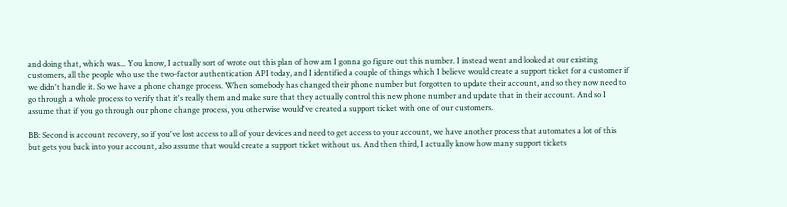and doing that, which was... You know, I actually sort of wrote out this plan of how am I gonna go figure out this number. I instead went and looked at our existing customers, all the people who use the two-factor authentication API today, and I identified a couple of things which I believe would create a support ticket for a customer if we didn't handle it. So we have a phone change process. When somebody has changed their phone number but forgotten to update their account, and so they now need to go through a whole process to verify that it's really them and make sure that they actually control this new phone number and update that in their account. And so I assume that if you go through our phone change process, you otherwise would've created a support ticket with one of our customers.

BB: Second is account recovery, so if you've lost access to all of your devices and need to get access to your account, we have another process that automates a lot of this but gets you back into your account, also assume that would create a support ticket without us. And then third, I actually know how many support tickets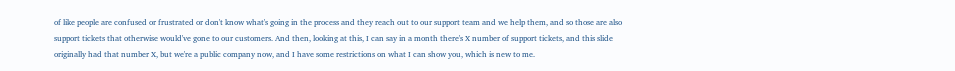of like people are confused or frustrated or don't know what's going in the process and they reach out to our support team and we help them, and so those are also support tickets that otherwise would've gone to our customers. And then, looking at this, I can say in a month there's X number of support tickets, and this slide originally had that number X, but we're a public company now, and I have some restrictions on what I can show you, which is new to me.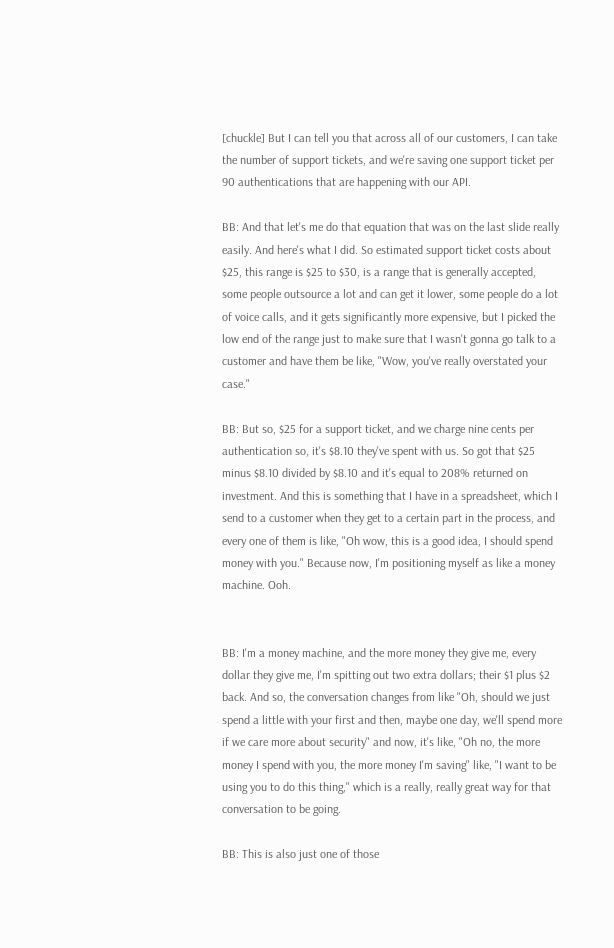[chuckle] But I can tell you that across all of our customers, I can take the number of support tickets, and we're saving one support ticket per 90 authentications that are happening with our API.

BB: And that let's me do that equation that was on the last slide really easily. And here's what I did. So estimated support ticket costs about $25, this range is $25 to $30, is a range that is generally accepted, some people outsource a lot and can get it lower, some people do a lot of voice calls, and it gets significantly more expensive, but I picked the low end of the range just to make sure that I wasn't gonna go talk to a customer and have them be like, "Wow, you've really overstated your case."

BB: But so, $25 for a support ticket, and we charge nine cents per authentication so, it's $8.10 they've spent with us. So got that $25 minus $8.10 divided by $8.10 and it's equal to 208% returned on investment. And this is something that I have in a spreadsheet, which I send to a customer when they get to a certain part in the process, and every one of them is like, "Oh wow, this is a good idea, I should spend money with you." Because now, I'm positioning myself as like a money machine. Ooh.


BB: I'm a money machine, and the more money they give me, every dollar they give me, I'm spitting out two extra dollars; their $1 plus $2 back. And so, the conversation changes from like "Oh, should we just spend a little with your first and then, maybe one day, we'll spend more if we care more about security" and now, it's like, "Oh no, the more money I spend with you, the more money I'm saving" like, "I want to be using you to do this thing," which is a really, really great way for that conversation to be going.

BB: This is also just one of those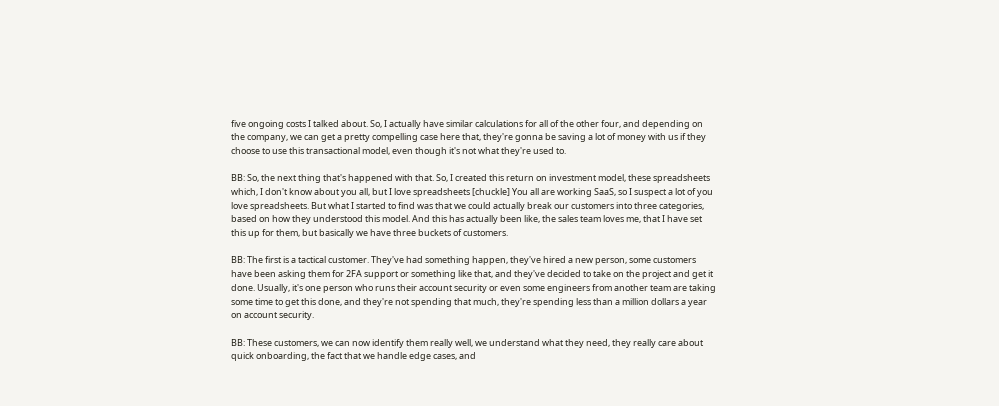five ongoing costs I talked about. So, I actually have similar calculations for all of the other four, and depending on the company, we can get a pretty compelling case here that, they're gonna be saving a lot of money with us if they choose to use this transactional model, even though it's not what they're used to.

BB: So, the next thing that's happened with that. So, I created this return on investment model, these spreadsheets which, I don't know about you all, but I love spreadsheets [chuckle] You all are working SaaS, so I suspect a lot of you love spreadsheets. But what I started to find was that we could actually break our customers into three categories, based on how they understood this model. And this has actually been like, the sales team loves me, that I have set this up for them, but basically we have three buckets of customers.

BB: The first is a tactical customer. They've had something happen, they've hired a new person, some customers have been asking them for 2FA support or something like that, and they've decided to take on the project and get it done. Usually, it's one person who runs their account security or even some engineers from another team are taking some time to get this done, and they're not spending that much, they're spending less than a million dollars a year on account security.

BB: These customers, we can now identify them really well, we understand what they need, they really care about quick onboarding, the fact that we handle edge cases, and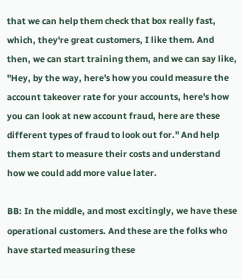that we can help them check that box really fast, which, they're great customers, I like them. And then, we can start training them, and we can say like, "Hey, by the way, here's how you could measure the account takeover rate for your accounts, here's how you can look at new account fraud, here are these different types of fraud to look out for." And help them start to measure their costs and understand how we could add more value later.

BB: In the middle, and most excitingly, we have these operational customers. And these are the folks who have started measuring these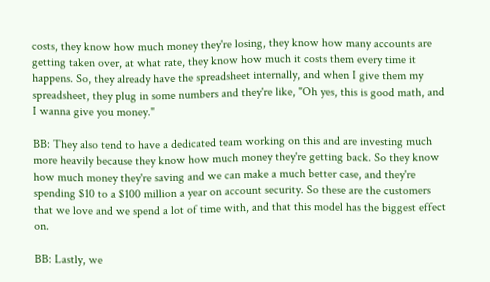costs, they know how much money they're losing, they know how many accounts are getting taken over, at what rate, they know how much it costs them every time it happens. So, they already have the spreadsheet internally, and when I give them my spreadsheet, they plug in some numbers and they're like, "Oh yes, this is good math, and I wanna give you money."

BB: They also tend to have a dedicated team working on this and are investing much more heavily because they know how much money they're getting back. So they know how much money they're saving and we can make a much better case, and they're spending $10 to a $100 million a year on account security. So these are the customers that we love and we spend a lot of time with, and that this model has the biggest effect on.

BB: Lastly, we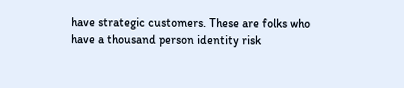have strategic customers. These are folks who have a thousand person identity risk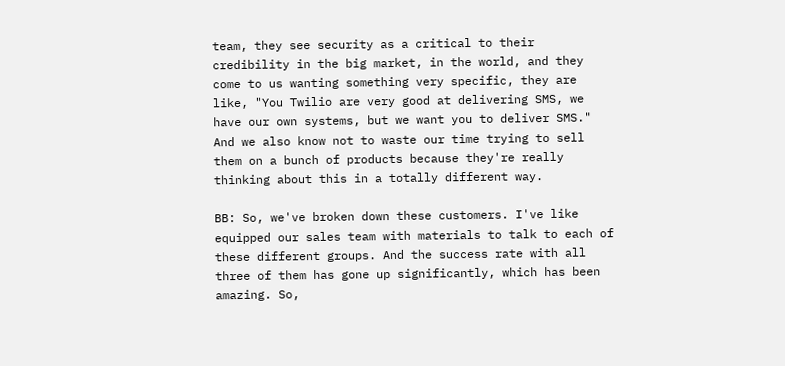team, they see security as a critical to their credibility in the big market, in the world, and they come to us wanting something very specific, they are like, "You Twilio are very good at delivering SMS, we have our own systems, but we want you to deliver SMS." And we also know not to waste our time trying to sell them on a bunch of products because they're really thinking about this in a totally different way.

BB: So, we've broken down these customers. I've like equipped our sales team with materials to talk to each of these different groups. And the success rate with all three of them has gone up significantly, which has been amazing. So,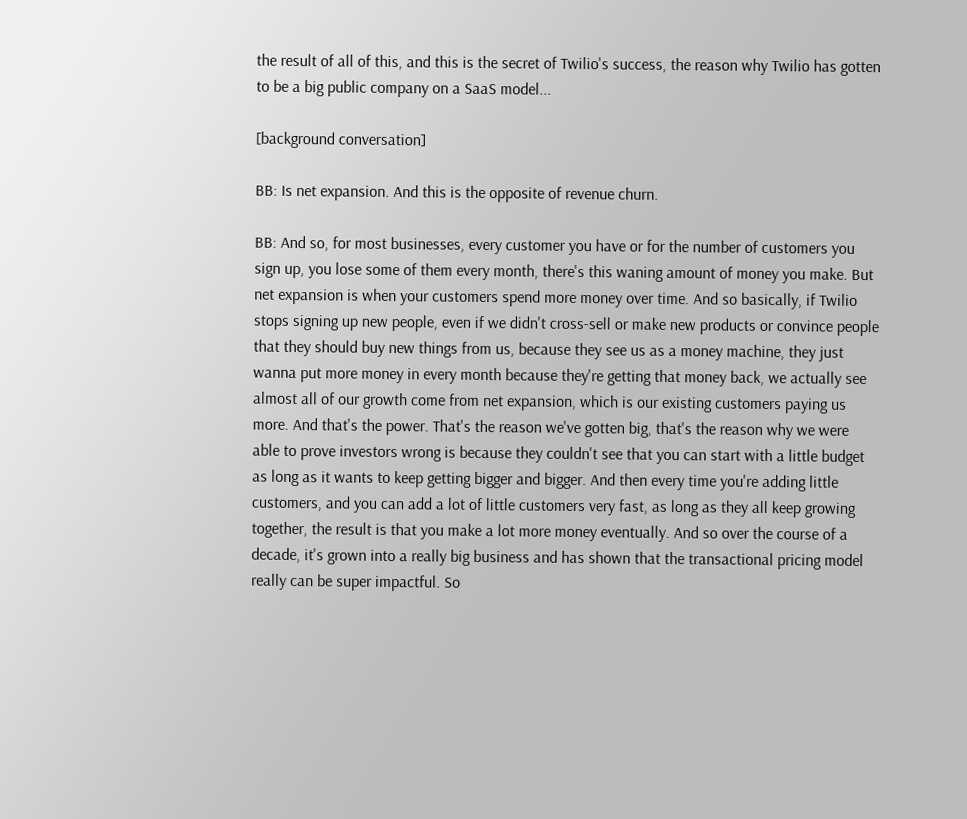the result of all of this, and this is the secret of Twilio's success, the reason why Twilio has gotten to be a big public company on a SaaS model...

[background conversation]

BB: Is net expansion. And this is the opposite of revenue churn.

BB: And so, for most businesses, every customer you have or for the number of customers you sign up, you lose some of them every month, there's this waning amount of money you make. But net expansion is when your customers spend more money over time. And so basically, if Twilio stops signing up new people, even if we didn't cross-sell or make new products or convince people that they should buy new things from us, because they see us as a money machine, they just wanna put more money in every month because they're getting that money back, we actually see almost all of our growth come from net expansion, which is our existing customers paying us more. And that's the power. That's the reason we've gotten big, that's the reason why we were able to prove investors wrong is because they couldn't see that you can start with a little budget as long as it wants to keep getting bigger and bigger. And then every time you're adding little customers, and you can add a lot of little customers very fast, as long as they all keep growing together, the result is that you make a lot more money eventually. And so over the course of a decade, it's grown into a really big business and has shown that the transactional pricing model really can be super impactful. So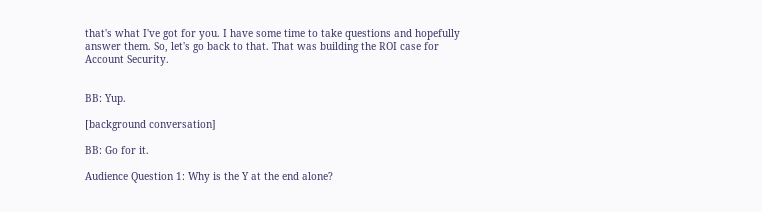that's what I've got for you. I have some time to take questions and hopefully answer them. So, let's go back to that. That was building the ROI case for Account Security.


BB: Yup.

[background conversation]

BB: Go for it.

Audience Question 1: Why is the Y at the end alone?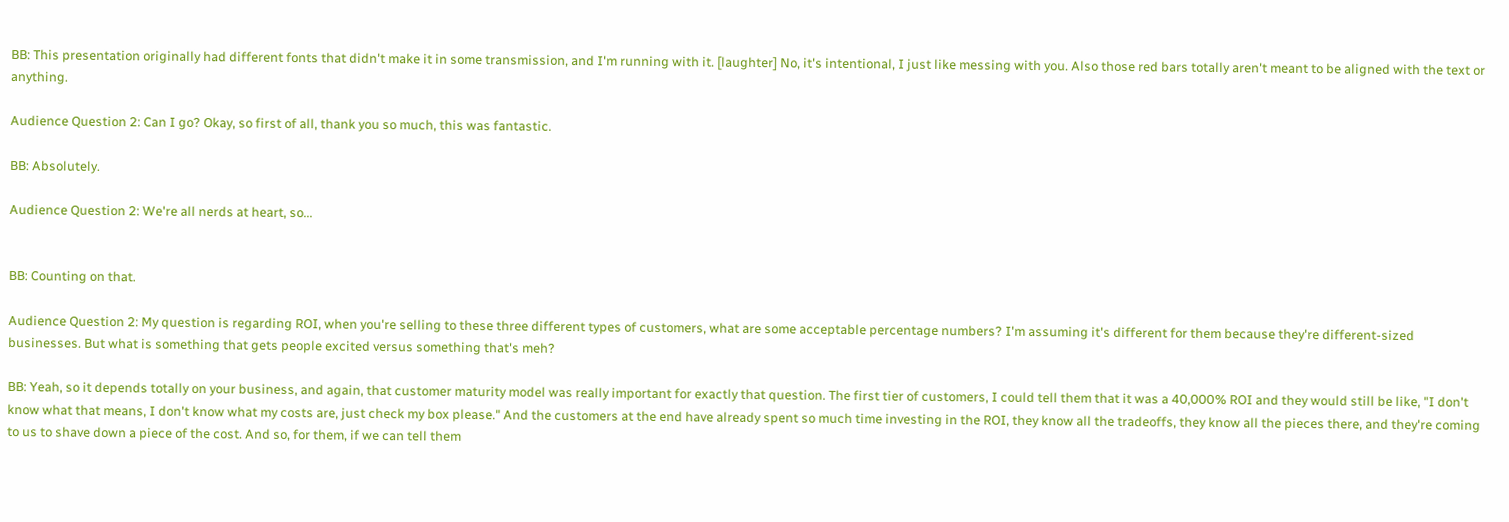BB: This presentation originally had different fonts that didn't make it in some transmission, and I'm running with it. [laughter] No, it's intentional, I just like messing with you. Also those red bars totally aren't meant to be aligned with the text or anything.

Audience Question 2: Can I go? Okay, so first of all, thank you so much, this was fantastic.

BB: Absolutely.

Audience Question 2: We're all nerds at heart, so...


BB: Counting on that.

Audience Question 2: My question is regarding ROI, when you're selling to these three different types of customers, what are some acceptable percentage numbers? I'm assuming it's different for them because they're different-sized businesses. But what is something that gets people excited versus something that's meh?

BB: Yeah, so it depends totally on your business, and again, that customer maturity model was really important for exactly that question. The first tier of customers, I could tell them that it was a 40,000% ROI and they would still be like, "I don't know what that means, I don't know what my costs are, just check my box please." And the customers at the end have already spent so much time investing in the ROI, they know all the tradeoffs, they know all the pieces there, and they're coming to us to shave down a piece of the cost. And so, for them, if we can tell them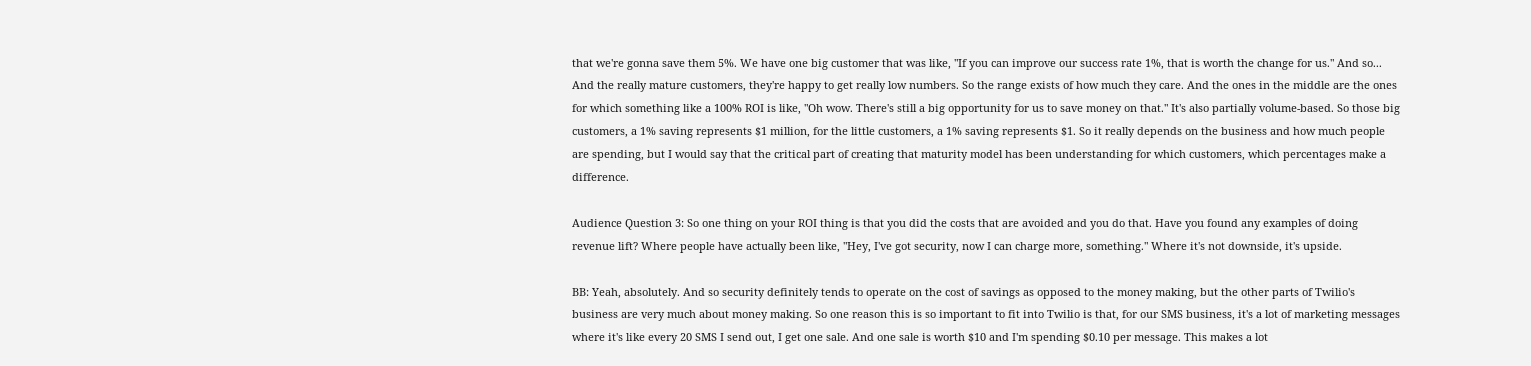that we're gonna save them 5%. We have one big customer that was like, "If you can improve our success rate 1%, that is worth the change for us." And so... And the really mature customers, they're happy to get really low numbers. So the range exists of how much they care. And the ones in the middle are the ones for which something like a 100% ROI is like, "Oh wow. There's still a big opportunity for us to save money on that." It's also partially volume-based. So those big customers, a 1% saving represents $1 million, for the little customers, a 1% saving represents $1. So it really depends on the business and how much people are spending, but I would say that the critical part of creating that maturity model has been understanding for which customers, which percentages make a difference.

Audience Question 3: So one thing on your ROI thing is that you did the costs that are avoided and you do that. Have you found any examples of doing revenue lift? Where people have actually been like, "Hey, I've got security, now I can charge more, something." Where it's not downside, it's upside.

BB: Yeah, absolutely. And so security definitely tends to operate on the cost of savings as opposed to the money making, but the other parts of Twilio's business are very much about money making. So one reason this is so important to fit into Twilio is that, for our SMS business, it's a lot of marketing messages where it's like every 20 SMS I send out, I get one sale. And one sale is worth $10 and I'm spending $0.10 per message. This makes a lot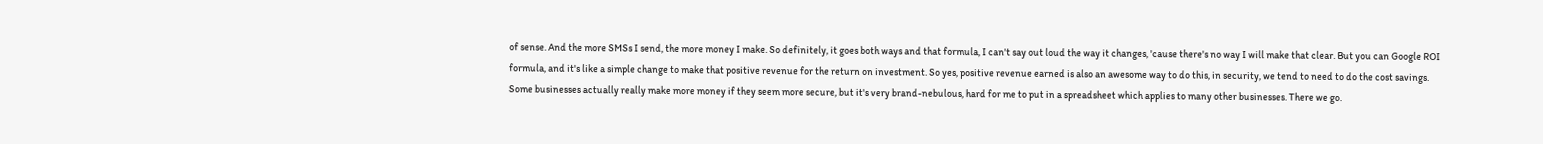of sense. And the more SMSs I send, the more money I make. So definitely, it goes both ways and that formula, I can't say out loud the way it changes, 'cause there's no way I will make that clear. But you can Google ROI formula, and it's like a simple change to make that positive revenue for the return on investment. So yes, positive revenue earned is also an awesome way to do this, in security, we tend to need to do the cost savings. Some businesses actually really make more money if they seem more secure, but it's very brand-nebulous, hard for me to put in a spreadsheet which applies to many other businesses. There we go.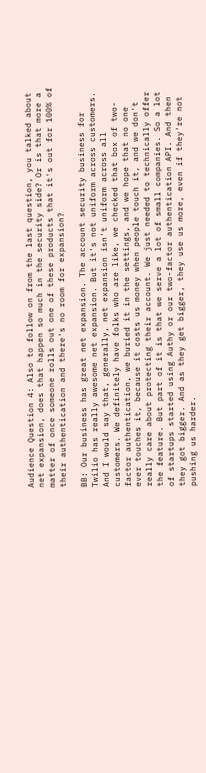Audience Question 4: Also to follow on from the last question, you talked about net expansion, does that happen so much in the security side? Or is that more a matter of once someone rolls out one of these products that it's out for 100% of their authentication and there's no room for expansion?

BB: Our business has great net expansion. The account security business for Twilio has really awesome net expansion. But it's not uniform across customers. And I would say that, generally, net expansion isn't uniform across all customers. We definitely have folks who are like, we checked that box of two-factor authentication, we buried it in the settings, and we hope that no one ever touches it, because it costs us money when people touch it, and we don't really care about protecting their account. We just needed to technically offer the feature. But part of it is that we serve a lot of small companies. So a lot of startups started using Authy or our two-factor authentication API. And then they got bigger. And as they get bigger, they use us more, even if they're not pushing us harder.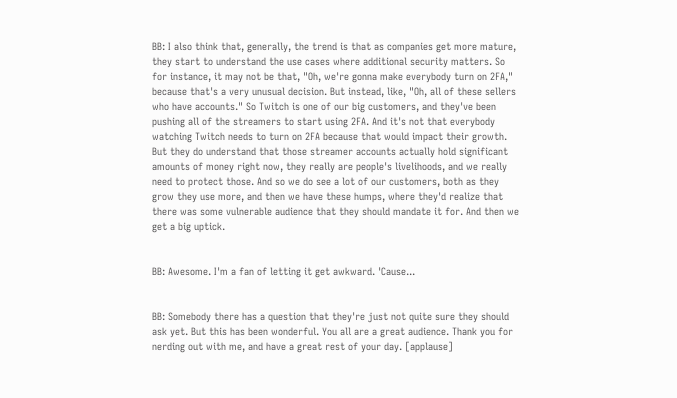BB: I also think that, generally, the trend is that as companies get more mature, they start to understand the use cases where additional security matters. So for instance, it may not be that, "Oh, we're gonna make everybody turn on 2FA," because that's a very unusual decision. But instead, like, "Oh, all of these sellers who have accounts." So Twitch is one of our big customers, and they've been pushing all of the streamers to start using 2FA. And it's not that everybody watching Twitch needs to turn on 2FA because that would impact their growth. But they do understand that those streamer accounts actually hold significant amounts of money right now, they really are people's livelihoods, and we really need to protect those. And so we do see a lot of our customers, both as they grow they use more, and then we have these humps, where they'd realize that there was some vulnerable audience that they should mandate it for. And then we get a big uptick.


BB: Awesome. I'm a fan of letting it get awkward. 'Cause...


BB: Somebody there has a question that they're just not quite sure they should ask yet. But this has been wonderful. You all are a great audience. Thank you for nerding out with me, and have a great rest of your day. [applause]